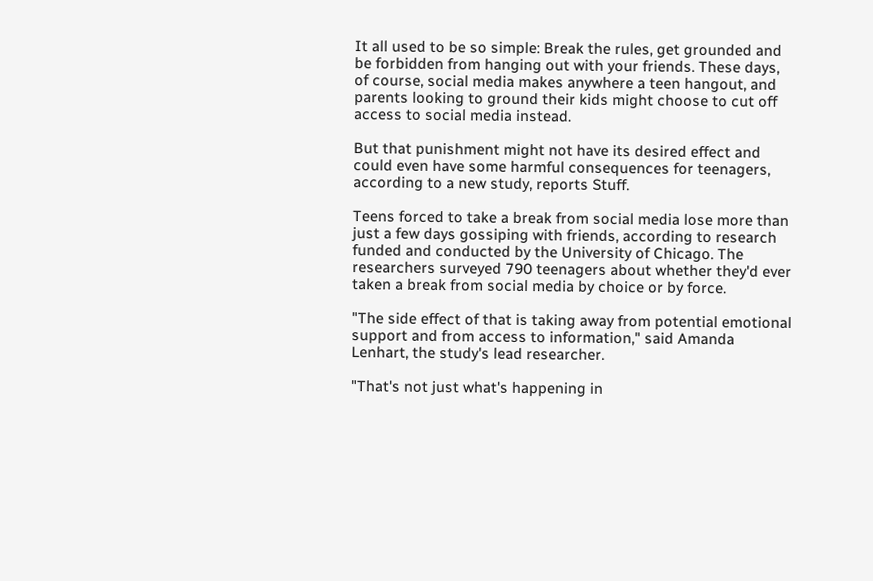It all used to be so simple: Break the rules, get grounded and be forbidden from hanging out with your friends. These days, of course, social media makes anywhere a teen hangout, and parents looking to ground their kids might choose to cut off access to social media instead.

But that punishment might not have its desired effect and could even have some harmful consequences for teenagers, according to a new study, reports Stuff.

Teens forced to take a break from social media lose more than just a few days gossiping with friends, according to research funded and conducted by the University of Chicago. The researchers surveyed 790 teenagers about whether they'd ever taken a break from social media by choice or by force.

"The side effect of that is taking away from potential emotional support and from access to information," said Amanda Lenhart, the study's lead researcher.

"That's not just what's happening in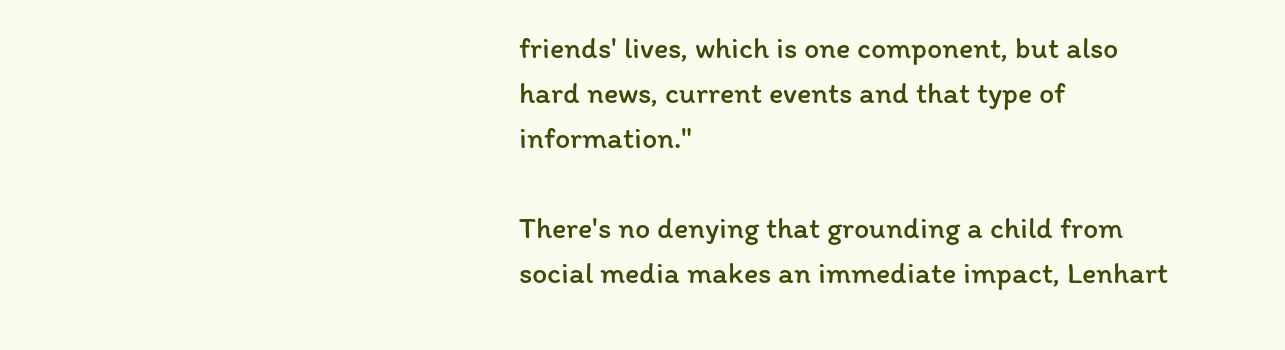friends' lives, which is one component, but also hard news, current events and that type of information."

There's no denying that grounding a child from social media makes an immediate impact, Lenhart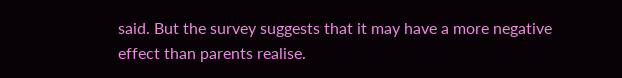said. But the survey suggests that it may have a more negative effect than parents realise.